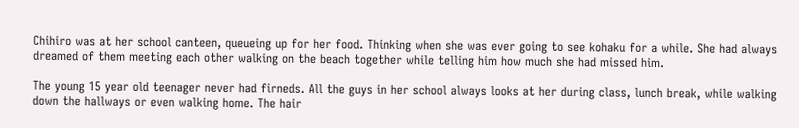Chihiro was at her school canteen, queueing up for her food. Thinking when she was ever going to see kohaku for a while. She had always dreamed of them meeting each other walking on the beach together while telling him how much she had missed him.

The young 15 year old teenager never had firneds. All the guys in her school always looks at her during class, lunch break, while walking down the hallways or even walking home. The hair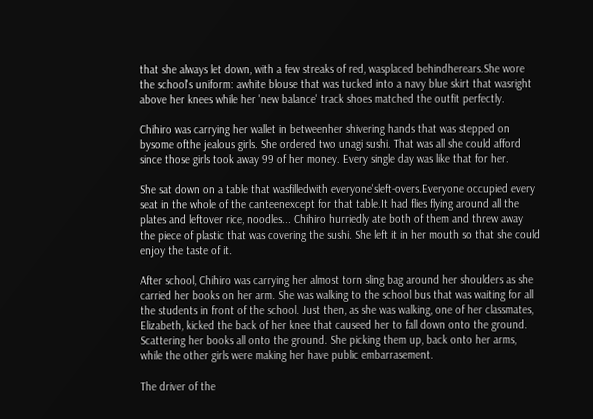that she always let down, with a few streaks of red, wasplaced behindherears.She wore the school's uniform: awhite blouse that was tucked into a navy blue skirt that wasright above her knees while her 'new balance' track shoes matched the outfit perfectly.

Chihiro was carrying her wallet in betweenher shivering hands that was stepped on bysome ofthe jealous girls. She ordered two unagi sushi. That was all she could afford since those girls took away 99 of her money. Every single day was like that for her.

She sat down on a table that wasfilledwith everyone'sleft-overs.Everyone occupied every seat in the whole of the canteenexcept for that table.It had flies flying around all the plates and leftover rice, noodles... Chihiro hurriedly ate both of them and threw away the piece of plastic that was covering the sushi. She left it in her mouth so that she could enjoy the taste of it.

After school, Chihiro was carrying her almost torn sling bag around her shoulders as she carried her books on her arm. She was walking to the school bus that was waiting for all the students in front of the school. Just then, as she was walking, one of her classmates, Elizabeth, kicked the back of her knee that causeed her to fall down onto the ground. Scattering her books all onto the ground. She picking them up, back onto her arms, while the other girls were making her have public embarrasement.

The driver of the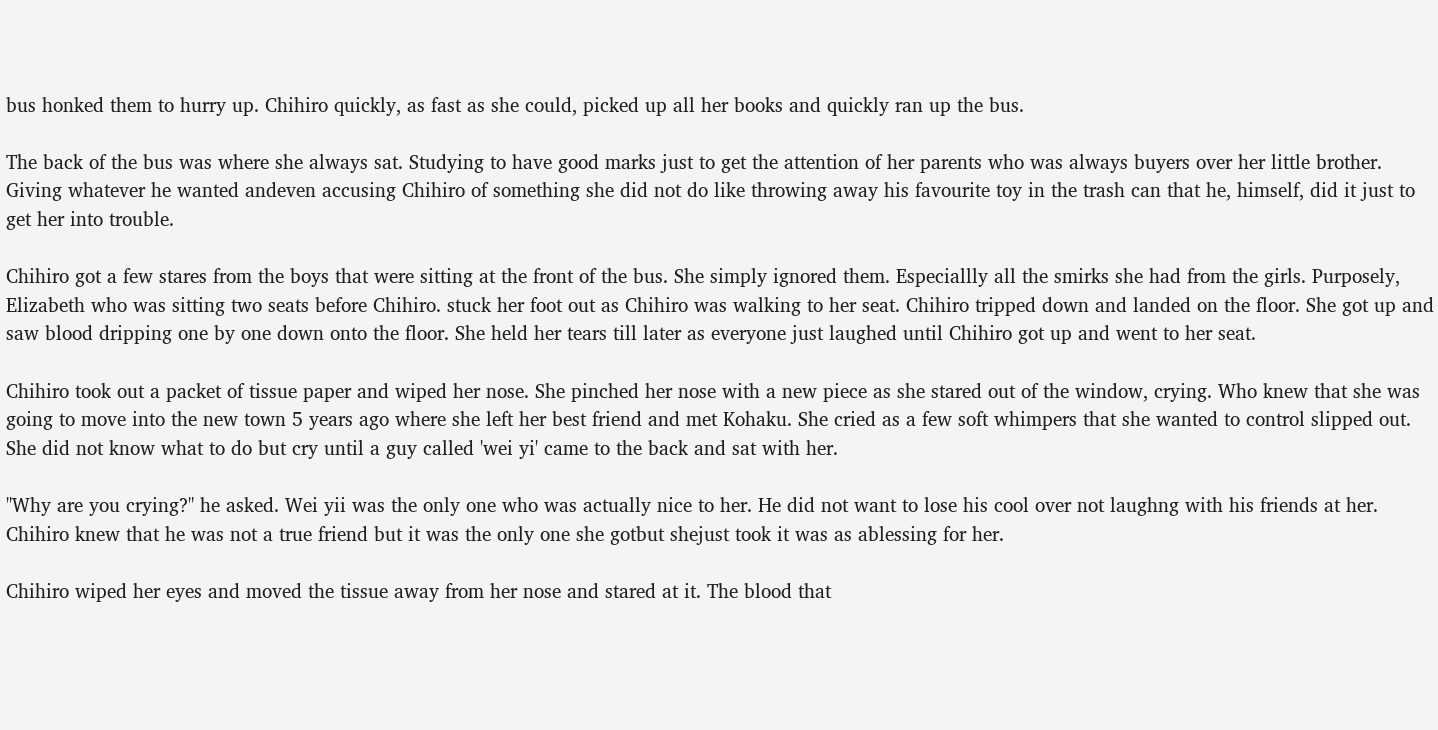bus honked them to hurry up. Chihiro quickly, as fast as she could, picked up all her books and quickly ran up the bus.

The back of the bus was where she always sat. Studying to have good marks just to get the attention of her parents who was always buyers over her little brother. Giving whatever he wanted andeven accusing Chihiro of something she did not do like throwing away his favourite toy in the trash can that he, himself, did it just to get her into trouble.

Chihiro got a few stares from the boys that were sitting at the front of the bus. She simply ignored them. Especiallly all the smirks she had from the girls. Purposely, Elizabeth who was sitting two seats before Chihiro. stuck her foot out as Chihiro was walking to her seat. Chihiro tripped down and landed on the floor. She got up and saw blood dripping one by one down onto the floor. She held her tears till later as everyone just laughed until Chihiro got up and went to her seat.

Chihiro took out a packet of tissue paper and wiped her nose. She pinched her nose with a new piece as she stared out of the window, crying. Who knew that she was going to move into the new town 5 years ago where she left her best friend and met Kohaku. She cried as a few soft whimpers that she wanted to control slipped out. She did not know what to do but cry until a guy called 'wei yi' came to the back and sat with her.

"Why are you crying?" he asked. Wei yii was the only one who was actually nice to her. He did not want to lose his cool over not laughng with his friends at her. Chihiro knew that he was not a true friend but it was the only one she gotbut shejust took it was as ablessing for her.

Chihiro wiped her eyes and moved the tissue away from her nose and stared at it. The blood that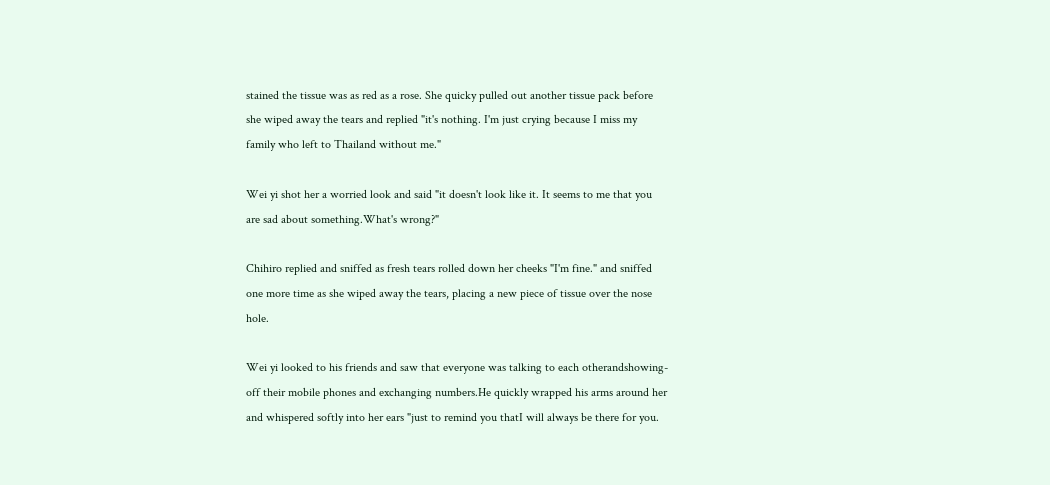stained the tissue was as red as a rose. She quicky pulled out another tissue pack before she wiped away the tears and replied "it's nothing. I'm just crying because I miss my family who left to Thailand without me."

Wei yi shot her a worried look and said "it doesn't look like it. It seems to me that you are sad about something.What's wrong?"

Chihiro replied and sniffed as fresh tears rolled down her cheeks "I'm fine." and sniffed one more time as she wiped away the tears, placing a new piece of tissue over the nose hole.

Wei yi looked to his friends and saw that everyone was talking to each otherandshowing-off their mobile phones and exchanging numbers.He quickly wrapped his arms around her and whispered softly into her ears "just to remind you thatI will always be there for you.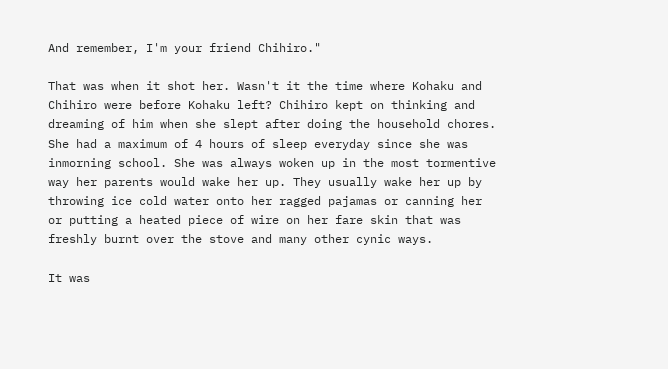And remember, I'm your friend Chihiro."

That was when it shot her. Wasn't it the time where Kohaku and Chihiro were before Kohaku left? Chihiro kept on thinking and dreaming of him when she slept after doing the household chores. She had a maximum of 4 hours of sleep everyday since she was inmorning school. She was always woken up in the most tormentive way her parents would wake her up. They usually wake her up by throwing ice cold water onto her ragged pajamas or canning her or putting a heated piece of wire on her fare skin that was freshly burnt over the stove and many other cynic ways.

It was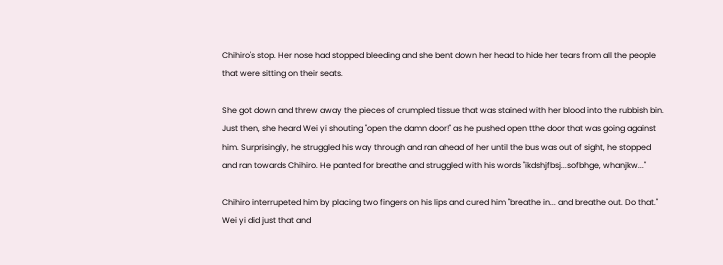Chihiro's stop. Her nose had stopped bleeding and she bent down her head to hide her tears from all the people that were sitting on their seats.

She got down and threw away the pieces of crumpled tissue that was stained with her blood into the rubbish bin. Just then, she heard Wei yi shouting "open the damn door!" as he pushed open tthe door that was going against him. Surprisingly, he struggled his way through and ran ahead of her until the bus was out of sight, he stopped and ran towards Chihiro. He panted for breathe and struggled with his words "ikdshjfbsj...sofbhge, whanjkw..."

Chihiro interrupeted him by placing two fingers on his lips and cured him "breathe in... and breathe out. Do that." Wei yi did just that and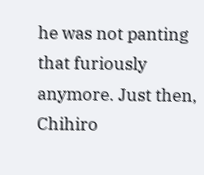he was not panting that furiously anymore. Just then, Chihiro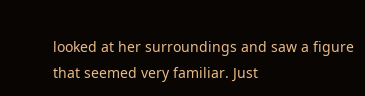looked at her surroundings and saw a figure that seemed very familiar. Just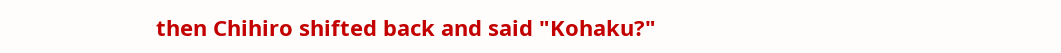then Chihiro shifted back and said "Kohaku?"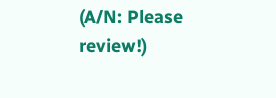(A/N: Please review!)